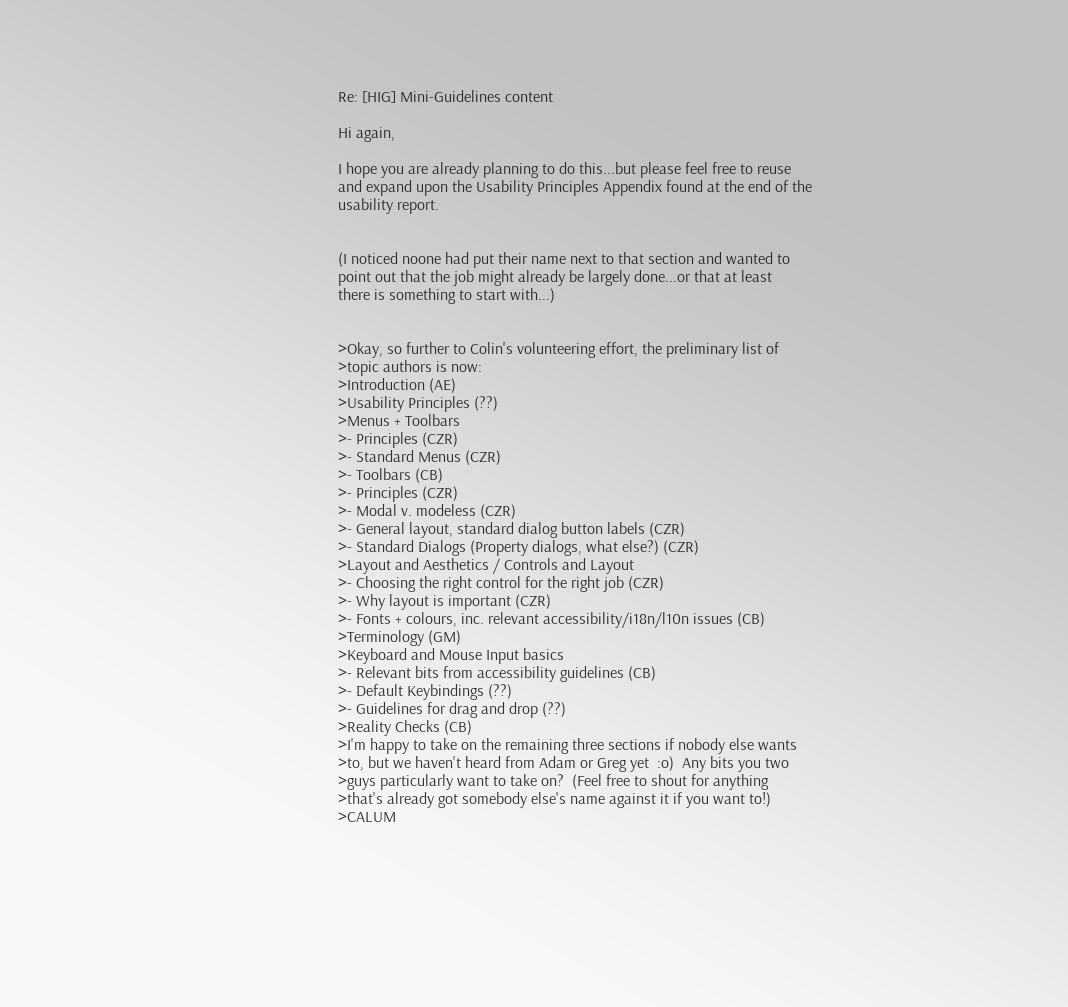Re: [HIG] Mini-Guidelines content

Hi again,

I hope you are already planning to do this...but please feel free to reuse
and expand upon the Usability Principles Appendix found at the end of the
usability report.


(I noticed noone had put their name next to that section and wanted to
point out that the job might already be largely done...or that at least
there is something to start with...)


>Okay, so further to Colin's volunteering effort, the preliminary list of
>topic authors is now:
>Introduction (AE)
>Usability Principles (??)
>Menus + Toolbars
>- Principles (CZR)
>- Standard Menus (CZR)
>- Toolbars (CB)
>- Principles (CZR)
>- Modal v. modeless (CZR)
>- General layout, standard dialog button labels (CZR)
>- Standard Dialogs (Property dialogs, what else?) (CZR)
>Layout and Aesthetics / Controls and Layout
>- Choosing the right control for the right job (CZR)
>- Why layout is important (CZR)
>- Fonts + colours, inc. relevant accessibility/i18n/l10n issues (CB)
>Terminology (GM)
>Keyboard and Mouse Input basics
>- Relevant bits from accessibility guidelines (CB)
>- Default Keybindings (??)
>- Guidelines for drag and drop (??)
>Reality Checks (CB)
>I'm happy to take on the remaining three sections if nobody else wants
>to, but we haven't heard from Adam or Greg yet  :o)  Any bits you two
>guys particularly want to take on?  (Feel free to shout for anything
>that's already got somebody else's name against it if you want to!)
>CALUM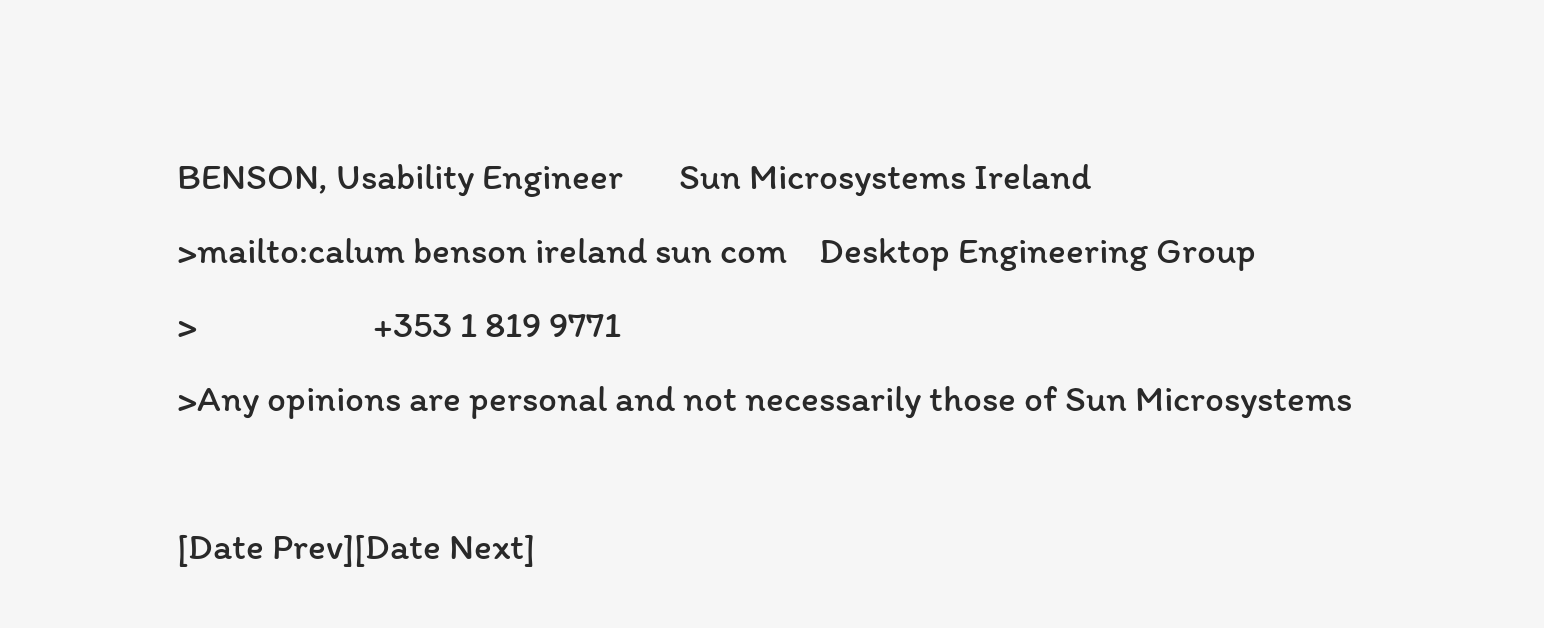BENSON, Usability Engineer       Sun Microsystems Ireland
>mailto:calum benson ireland sun com    Desktop Engineering Group
>                      +353 1 819 9771
>Any opinions are personal and not necessarily those of Sun Microsystems

[Date Prev][Date Next]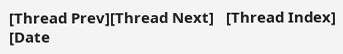[Thread Prev][Thread Next]   [Thread Index] [Date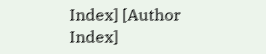Index] [Author Index]